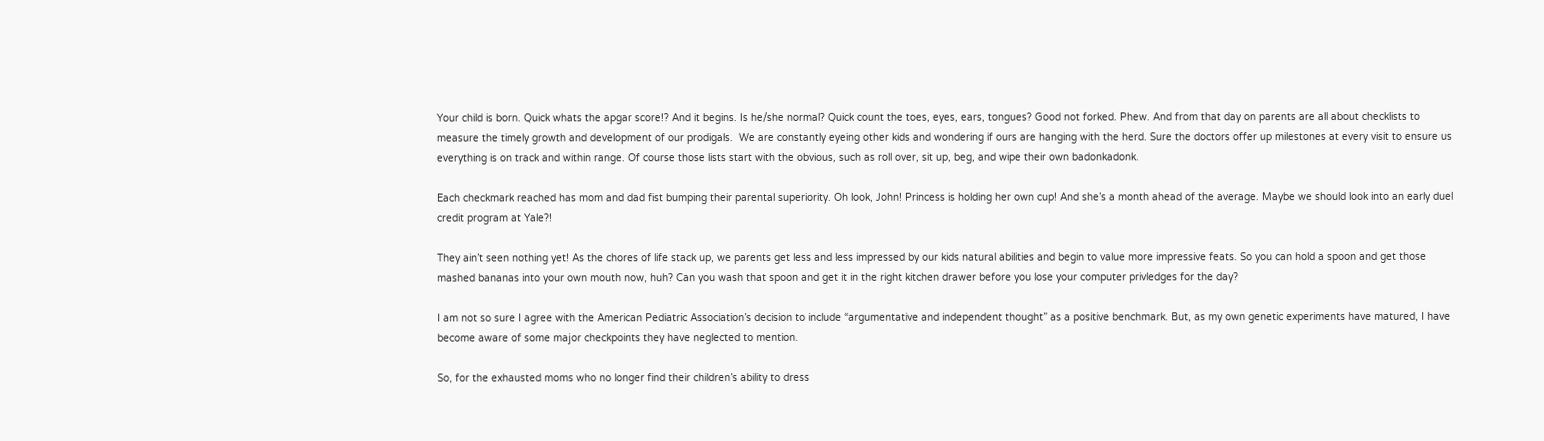Your child is born. Quick whats the apgar score!? And it begins. Is he/she normal? Quick count the toes, eyes, ears, tongues? Good not forked. Phew. And from that day on parents are all about checklists to measure the timely growth and development of our prodigals.  We are constantly eyeing other kids and wondering if ours are hanging with the herd. Sure the doctors offer up milestones at every visit to ensure us everything is on track and within range. Of course those lists start with the obvious, such as roll over, sit up, beg, and wipe their own badonkadonk.

Each checkmark reached has mom and dad fist bumping their parental superiority. Oh look, John! Princess is holding her own cup! And she’s a month ahead of the average. Maybe we should look into an early duel credit program at Yale?!

They ain’t seen nothing yet! As the chores of life stack up, we parents get less and less impressed by our kids natural abilities and begin to value more impressive feats. So you can hold a spoon and get those mashed bananas into your own mouth now, huh? Can you wash that spoon and get it in the right kitchen drawer before you lose your computer privledges for the day?

I am not so sure I agree with the American Pediatric Association’s decision to include “argumentative and independent thought” as a positive benchmark. But, as my own genetic experiments have matured, I have become aware of some major checkpoints they have neglected to mention.

So, for the exhausted moms who no longer find their children’s ability to dress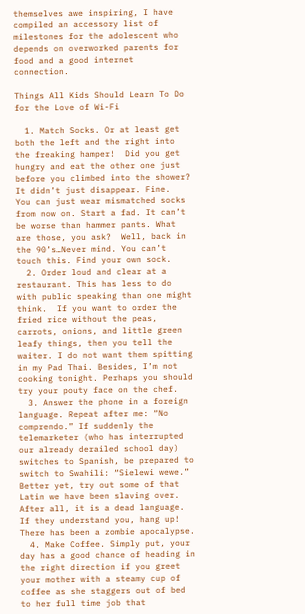themselves awe inspiring, I have compiled an accessory list of milestones for the adolescent who depends on overworked parents for food and a good internet connection.

Things All Kids Should Learn To Do for the Love of Wi-Fi

  1. Match Socks. Or at least get both the left and the right into the freaking hamper!  Did you get hungry and eat the other one just before you climbed into the shower? It didn’t just disappear. Fine.  You can just wear mismatched socks from now on. Start a fad. It can’t be worse than hammer pants. What are those, you ask?  Well, back in the 90’s…Never mind. You can’t touch this. Find your own sock.
  2. Order loud and clear at a restaurant. This has less to do with public speaking than one might think.  If you want to order the fried rice without the peas, carrots, onions, and little green leafy things, then you tell the waiter. I do not want them spitting in my Pad Thai. Besides, I’m not cooking tonight. Perhaps you should try your pouty face on the chef.
  3. Answer the phone in a foreign language. Repeat after me: “No comprendo.” If suddenly the telemarketer (who has interrupted our already derailed school day) switches to Spanish, be prepared to switch to Swahili: “Sielewi wewe.” Better yet, try out some of that Latin we have been slaving over.  After all, it is a dead language.  If they understand you, hang up! There has been a zombie apocalypse.
  4. Make Coffee. Simply put, your day has a good chance of heading in the right direction if you greet your mother with a steamy cup of coffee as she staggers out of bed to her full time job that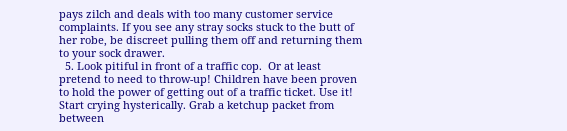pays zilch and deals with too many customer service complaints. If you see any stray socks stuck to the butt of her robe, be discreet pulling them off and returning them to your sock drawer.
  5. Look pitiful in front of a traffic cop.  Or at least pretend to need to throw-up! Children have been proven to hold the power of getting out of a traffic ticket. Use it! Start crying hysterically. Grab a ketchup packet from between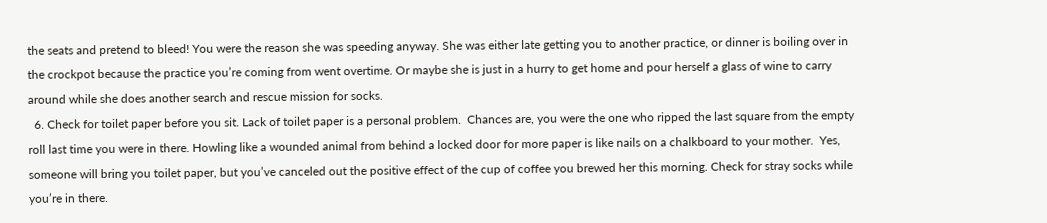the seats and pretend to bleed! You were the reason she was speeding anyway. She was either late getting you to another practice, or dinner is boiling over in the crockpot because the practice you’re coming from went overtime. Or maybe she is just in a hurry to get home and pour herself a glass of wine to carry around while she does another search and rescue mission for socks.
  6. Check for toilet paper before you sit. Lack of toilet paper is a personal problem.  Chances are, you were the one who ripped the last square from the empty roll last time you were in there. Howling like a wounded animal from behind a locked door for more paper is like nails on a chalkboard to your mother.  Yes, someone will bring you toilet paper, but you’ve canceled out the positive effect of the cup of coffee you brewed her this morning. Check for stray socks while you’re in there.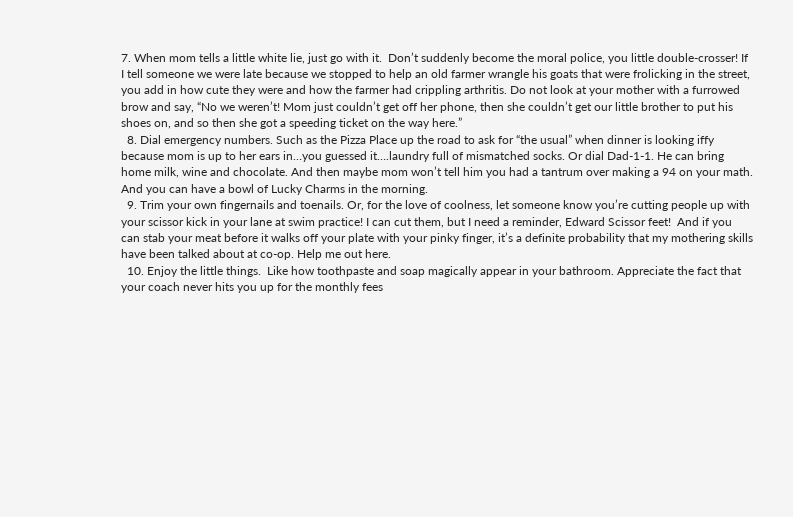7. When mom tells a little white lie, just go with it.  Don’t suddenly become the moral police, you little double-crosser! If I tell someone we were late because we stopped to help an old farmer wrangle his goats that were frolicking in the street, you add in how cute they were and how the farmer had crippling arthritis. Do not look at your mother with a furrowed brow and say, “No we weren’t! Mom just couldn’t get off her phone, then she couldn’t get our little brother to put his shoes on, and so then she got a speeding ticket on the way here.”
  8. Dial emergency numbers. Such as the Pizza Place up the road to ask for “the usual” when dinner is looking iffy because mom is up to her ears in…you guessed it….laundry full of mismatched socks. Or dial Dad-1-1. He can bring home milk, wine and chocolate. And then maybe mom won’t tell him you had a tantrum over making a 94 on your math. And you can have a bowl of Lucky Charms in the morning.
  9. Trim your own fingernails and toenails. Or, for the love of coolness, let someone know you’re cutting people up with your scissor kick in your lane at swim practice! I can cut them, but I need a reminder, Edward Scissor feet!  And if you can stab your meat before it walks off your plate with your pinky finger, it’s a definite probability that my mothering skills have been talked about at co-op. Help me out here.
  10. Enjoy the little things.  Like how toothpaste and soap magically appear in your bathroom. Appreciate the fact that your coach never hits you up for the monthly fees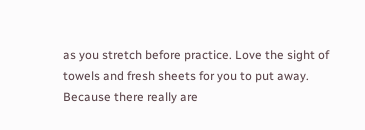as you stretch before practice. Love the sight of towels and fresh sheets for you to put away. Because there really are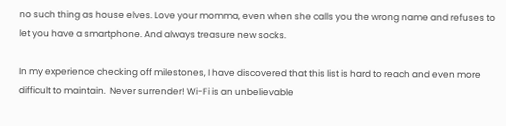no such thing as house elves. Love your momma, even when she calls you the wrong name and refuses to let you have a smartphone. And always treasure new socks.

In my experience checking off milestones, I have discovered that this list is hard to reach and even more difficult to maintain.  Never surrender! Wi-Fi is an unbelievable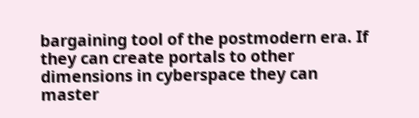bargaining tool of the postmodern era. If they can create portals to other dimensions in cyberspace they can master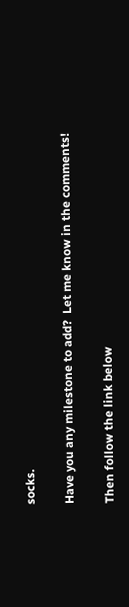socks.

Have you any milestone to add?  Let me know in the comments!

Then follow the link below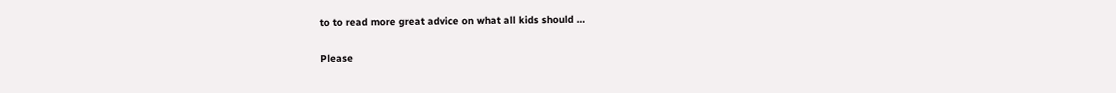to to read more great advice on what all kids should …

Please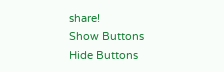share!
Show Buttons
Hide Buttons